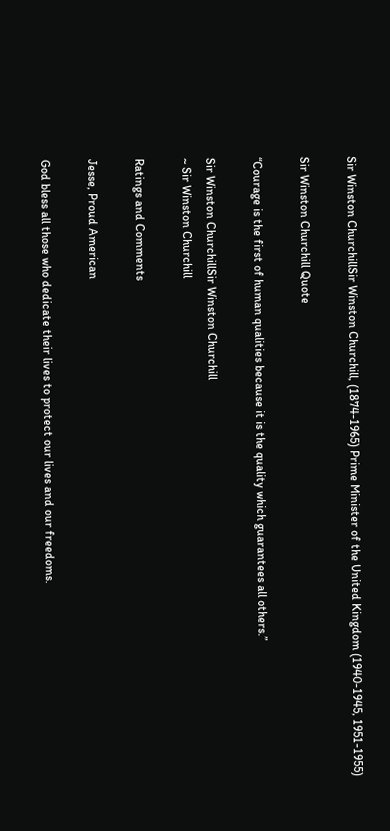Sir Winston ChurchillSir Winston Churchill, (1874-1965) Prime Minister of the United Kingdom (1940-1945, 1951-1955)

Sir Winston Churchill Quote

“Courage is the first of human qualities because it is the quality which guarantees all others.”

Sir Winston ChurchillSir Winston Churchill
~ Sir Winston Churchill

Ratings and Comments

Jesse, Proud American

God bless all those who dedicate their lives to protect our lives and our freedoms.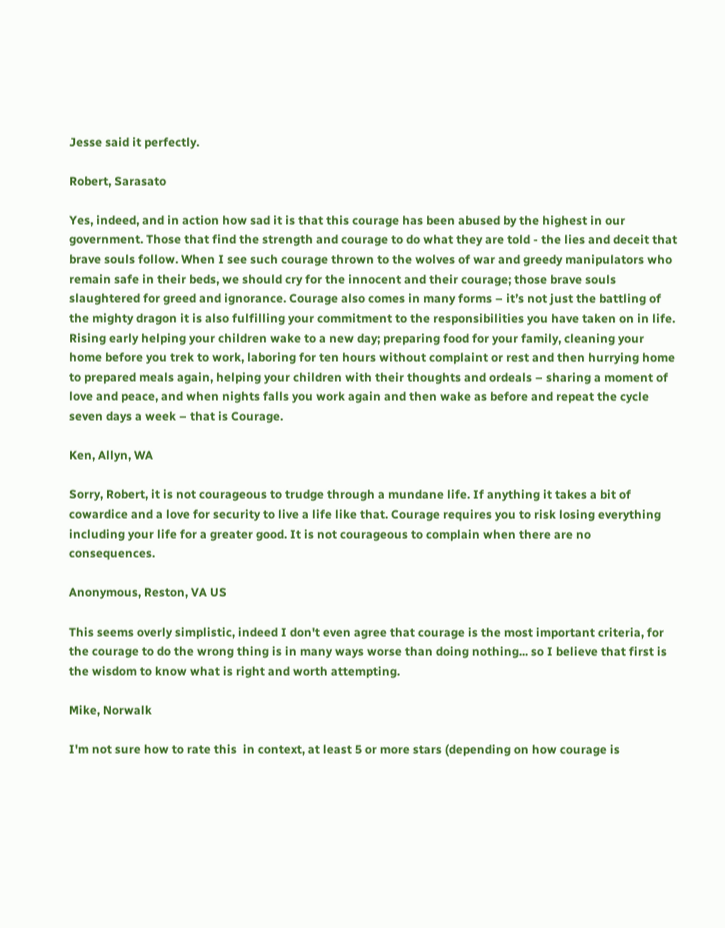Jesse said it perfectly.

Robert, Sarasato

Yes, indeed, and in action how sad it is that this courage has been abused by the highest in our government. Those that find the strength and courage to do what they are told - the lies and deceit that brave souls follow. When I see such courage thrown to the wolves of war and greedy manipulators who remain safe in their beds, we should cry for the innocent and their courage; those brave souls slaughtered for greed and ignorance. Courage also comes in many forms – it’s not just the battling of the mighty dragon it is also fulfilling your commitment to the responsibilities you have taken on in life. Rising early helping your children wake to a new day; preparing food for your family, cleaning your home before you trek to work, laboring for ten hours without complaint or rest and then hurrying home to prepared meals again, helping your children with their thoughts and ordeals – sharing a moment of love and peace, and when nights falls you work again and then wake as before and repeat the cycle seven days a week – that is Courage.

Ken, Allyn, WA

Sorry, Robert, it is not courageous to trudge through a mundane life. If anything it takes a bit of cowardice and a love for security to live a life like that. Courage requires you to risk losing everything including your life for a greater good. It is not courageous to complain when there are no consequences.

Anonymous, Reston, VA US

This seems overly simplistic, indeed I don't even agree that courage is the most important criteria, for the courage to do the wrong thing is in many ways worse than doing nothing... so I believe that first is the wisdom to know what is right and worth attempting.

Mike, Norwalk

I'm not sure how to rate this  in context, at least 5 or more stars (depending on how courage is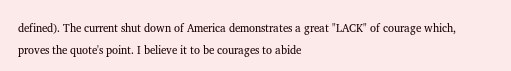defined). The current shut down of America demonstrates a great "LACK" of courage which, proves the quote's point. I believe it to be courages to abide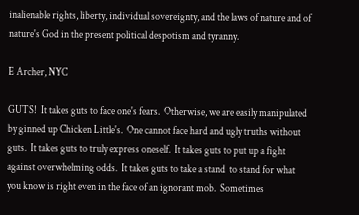inalienable rights, liberty, individual sovereignty, and the laws of nature and of nature's God in the present political despotism and tyranny.

E Archer, NYC

GUTS!  It takes guts to face one's fears.  Otherwise, we are easily manipulated by ginned up Chicken Little's.  One cannot face hard and ugly truths without guts.  It takes guts to truly express oneself.  It takes guts to put up a fight against overwhelming odds.  It takes guts to take a stand  to stand for what you know is right even in the face of an ignorant mob.  Sometimes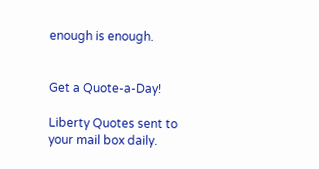enough is enough.


Get a Quote-a-Day!

Liberty Quotes sent to your mail box daily.